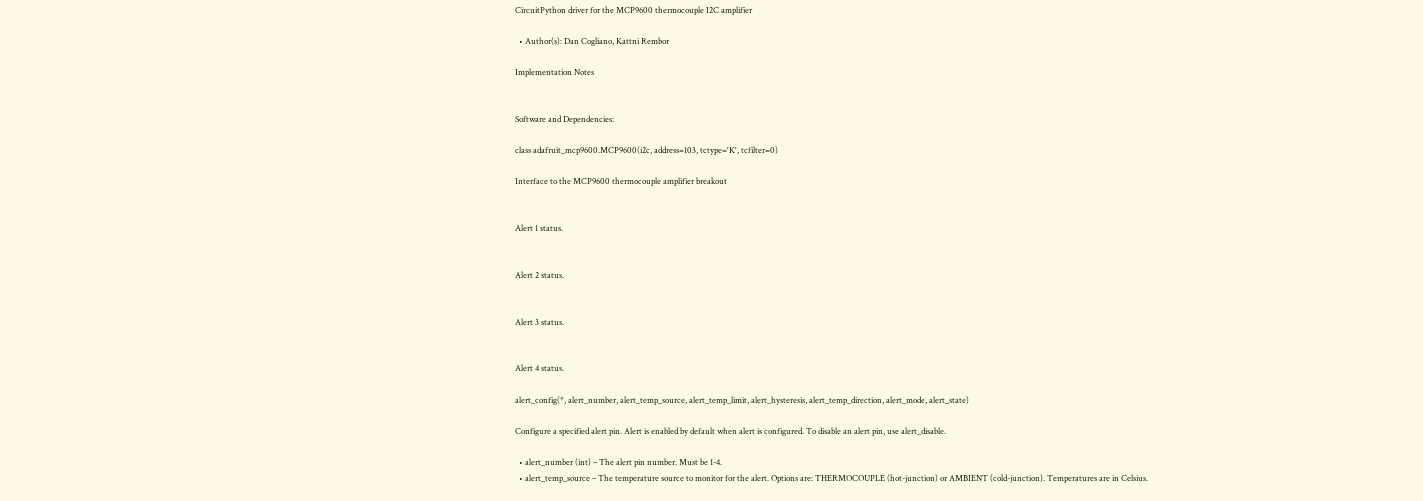CircuitPython driver for the MCP9600 thermocouple I2C amplifier

  • Author(s): Dan Cogliano, Kattni Rembor

Implementation Notes


Software and Dependencies:

class adafruit_mcp9600.MCP9600(i2c, address=103, tctype='K', tcfilter=0)

Interface to the MCP9600 thermocouple amplifier breakout


Alert 1 status.


Alert 2 status.


Alert 3 status.


Alert 4 status.

alert_config(*, alert_number, alert_temp_source, alert_temp_limit, alert_hysteresis, alert_temp_direction, alert_mode, alert_state)

Configure a specified alert pin. Alert is enabled by default when alert is configured. To disable an alert pin, use alert_disable.

  • alert_number (int) – The alert pin number. Must be 1-4.
  • alert_temp_source – The temperature source to monitor for the alert. Options are: THERMOCOUPLE (hot-junction) or AMBIENT (cold-junction). Temperatures are in Celsius.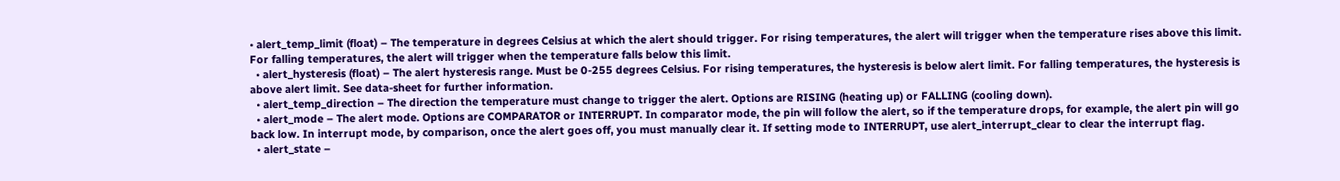• alert_temp_limit (float) – The temperature in degrees Celsius at which the alert should trigger. For rising temperatures, the alert will trigger when the temperature rises above this limit. For falling temperatures, the alert will trigger when the temperature falls below this limit.
  • alert_hysteresis (float) – The alert hysteresis range. Must be 0-255 degrees Celsius. For rising temperatures, the hysteresis is below alert limit. For falling temperatures, the hysteresis is above alert limit. See data-sheet for further information.
  • alert_temp_direction – The direction the temperature must change to trigger the alert. Options are RISING (heating up) or FALLING (cooling down).
  • alert_mode – The alert mode. Options are COMPARATOR or INTERRUPT. In comparator mode, the pin will follow the alert, so if the temperature drops, for example, the alert pin will go back low. In interrupt mode, by comparison, once the alert goes off, you must manually clear it. If setting mode to INTERRUPT, use alert_interrupt_clear to clear the interrupt flag.
  • alert_state –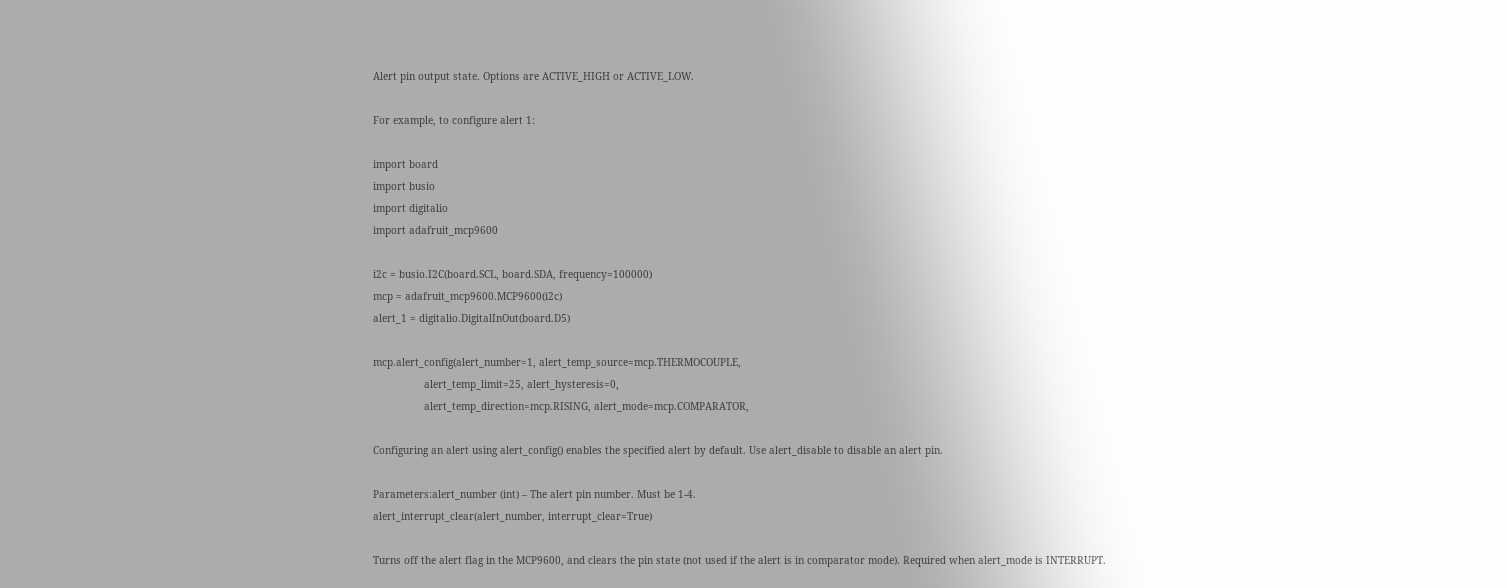Alert pin output state. Options are ACTIVE_HIGH or ACTIVE_LOW.

For example, to configure alert 1:

import board
import busio
import digitalio
import adafruit_mcp9600

i2c = busio.I2C(board.SCL, board.SDA, frequency=100000)
mcp = adafruit_mcp9600.MCP9600(i2c)
alert_1 = digitalio.DigitalInOut(board.D5)

mcp.alert_config(alert_number=1, alert_temp_source=mcp.THERMOCOUPLE,
                 alert_temp_limit=25, alert_hysteresis=0,
                 alert_temp_direction=mcp.RISING, alert_mode=mcp.COMPARATOR,

Configuring an alert using alert_config() enables the specified alert by default. Use alert_disable to disable an alert pin.

Parameters:alert_number (int) – The alert pin number. Must be 1-4.
alert_interrupt_clear(alert_number, interrupt_clear=True)

Turns off the alert flag in the MCP9600, and clears the pin state (not used if the alert is in comparator mode). Required when alert_mode is INTERRUPT.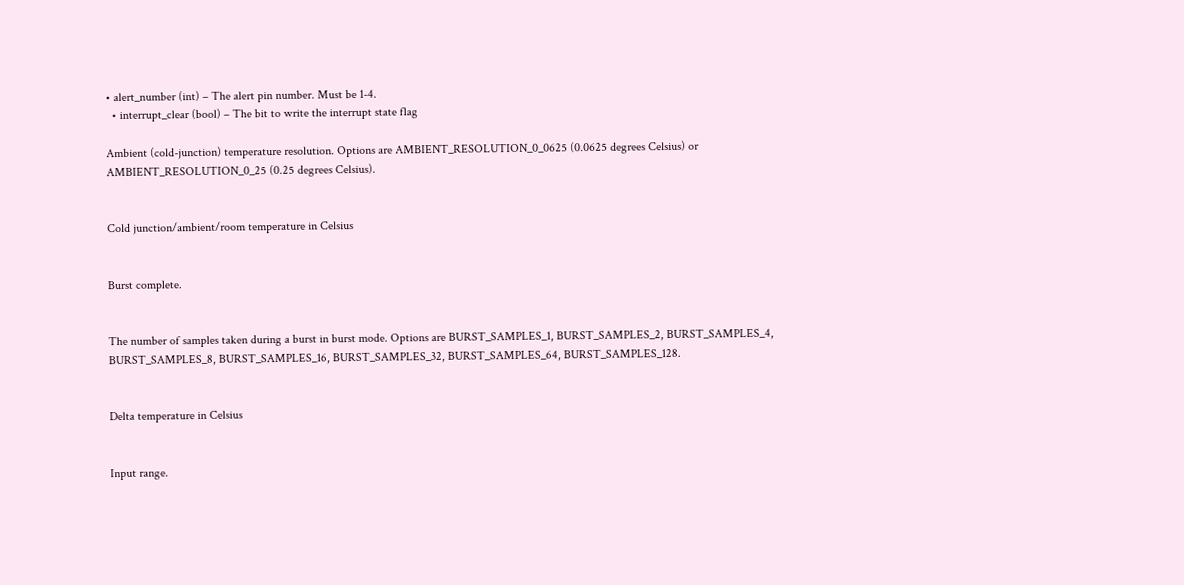• alert_number (int) – The alert pin number. Must be 1-4.
  • interrupt_clear (bool) – The bit to write the interrupt state flag

Ambient (cold-junction) temperature resolution. Options are AMBIENT_RESOLUTION_0_0625 (0.0625 degrees Celsius) or AMBIENT_RESOLUTION_0_25 (0.25 degrees Celsius).


Cold junction/ambient/room temperature in Celsius


Burst complete.


The number of samples taken during a burst in burst mode. Options are BURST_SAMPLES_1, BURST_SAMPLES_2, BURST_SAMPLES_4, BURST_SAMPLES_8, BURST_SAMPLES_16, BURST_SAMPLES_32, BURST_SAMPLES_64, BURST_SAMPLES_128.


Delta temperature in Celsius


Input range.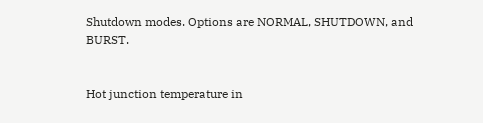Shutdown modes. Options are NORMAL, SHUTDOWN, and BURST.


Hot junction temperature in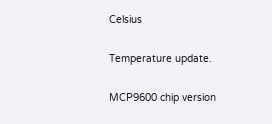Celsius


Temperature update.


MCP9600 chip version